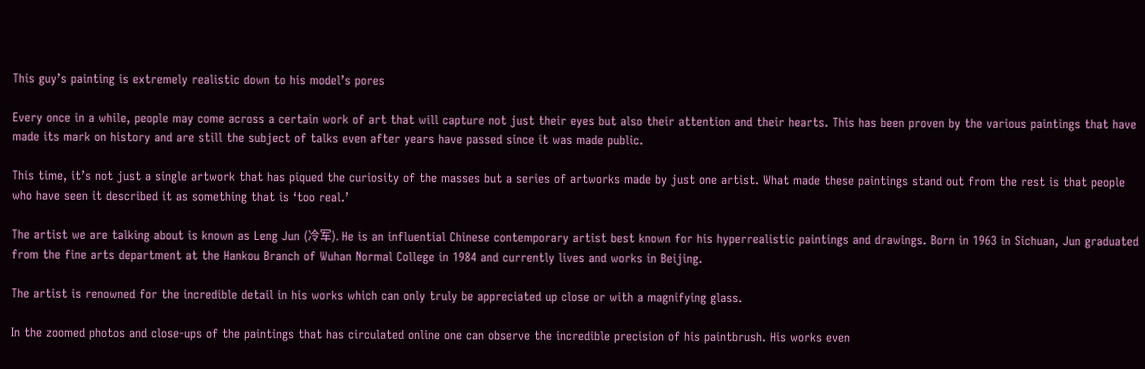This guy’s painting is extremely realistic down to his model’s pores

Every once in a while, people may come across a certain work of art that will capture not just their eyes but also their attention and their hearts. This has been proven by the various paintings that have made its mark on history and are still the subject of talks even after years have passed since it was made public.

This time, it’s not just a single artwork that has piqued the curiosity of the masses but a series of artworks made by just one artist. What made these paintings stand out from the rest is that people who have seen it described it as something that is ‘too real.’

The artist we are talking about is known as Leng Jun (冷军). He is an influential Chinese contemporary artist best known for his hyperrealistic paintings and drawings. Born in 1963 in Sichuan, Jun graduated from the fine arts department at the Hankou Branch of Wuhan Normal College in 1984 and currently lives and works in Beijing.

The artist is renowned for the incredible detail in his works which can only truly be appreciated up close or with a magnifying glass.

In the zoomed photos and close-ups of the paintings that has circulated online one can observe the incredible precision of his paintbrush. His works even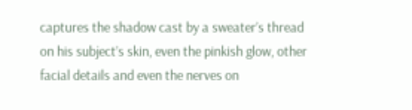captures the shadow cast by a sweater’s thread on his subject’s skin, even the pinkish glow, other facial details and even the nerves on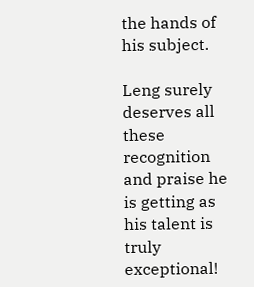the hands of his subject.

Leng surely deserves all these recognition and praise he is getting as his talent is truly exceptional!